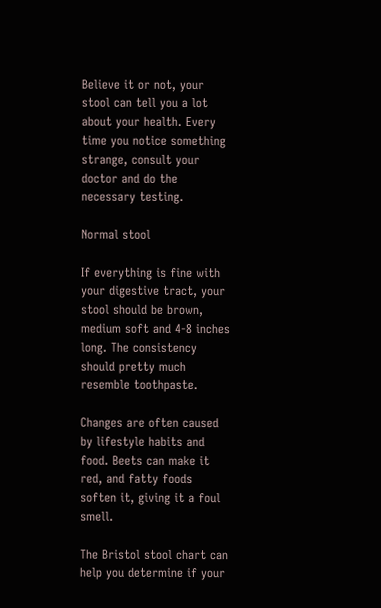Believe it or not, your stool can tell you a lot about your health. Every time you notice something strange, consult your doctor and do the necessary testing.

Normal stool

If everything is fine with your digestive tract, your stool should be brown, medium soft and 4-8 inches long. The consistency should pretty much resemble toothpaste.

Changes are often caused by lifestyle habits and food. Beets can make it red, and fatty foods soften it, giving it a foul smell.

The Bristol stool chart can help you determine if your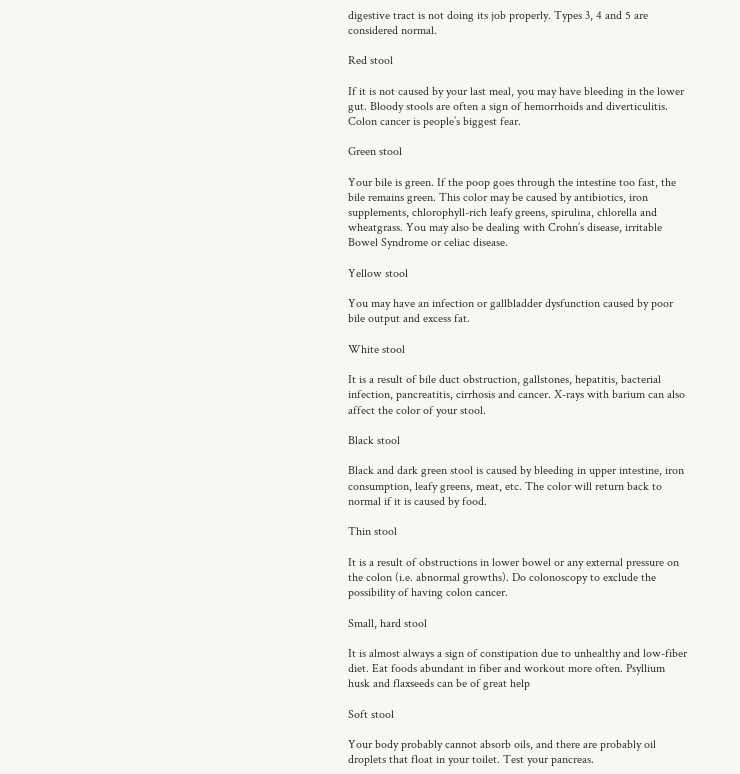digestive tract is not doing its job properly. Types 3, 4 and 5 are considered normal.

Red stool

If it is not caused by your last meal, you may have bleeding in the lower gut. Bloody stools are often a sign of hemorrhoids and diverticulitis. Colon cancer is people’s biggest fear.

Green stool

Your bile is green. If the poop goes through the intestine too fast, the bile remains green. This color may be caused by antibiotics, iron supplements, chlorophyll-rich leafy greens, spirulina, chlorella and wheatgrass. You may also be dealing with Crohn’s disease, irritable Bowel Syndrome or celiac disease.

Yellow stool

You may have an infection or gallbladder dysfunction caused by poor bile output and excess fat.

White stool

It is a result of bile duct obstruction, gallstones, hepatitis, bacterial infection, pancreatitis, cirrhosis and cancer. X-rays with barium can also affect the color of your stool.

Black stool

Black and dark green stool is caused by bleeding in upper intestine, iron consumption, leafy greens, meat, etc. The color will return back to normal if it is caused by food.

Thin stool

It is a result of obstructions in lower bowel or any external pressure on the colon (i.e. abnormal growths). Do colonoscopy to exclude the possibility of having colon cancer.

Small, hard stool

It is almost always a sign of constipation due to unhealthy and low-fiber diet. Eat foods abundant in fiber and workout more often. Psyllium husk and flaxseeds can be of great help

Soft stool

Your body probably cannot absorb oils, and there are probably oil droplets that float in your toilet. Test your pancreas.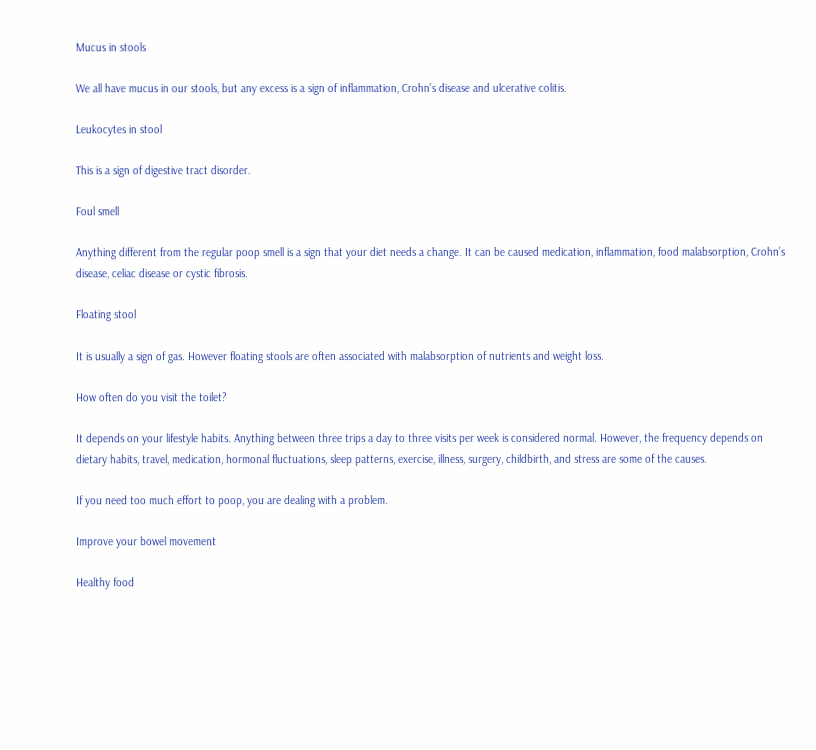Mucus in stools

We all have mucus in our stools, but any excess is a sign of inflammation, Crohn’s disease and ulcerative colitis.

Leukocytes in stool

This is a sign of digestive tract disorder.

Foul smell

Anything different from the regular poop smell is a sign that your diet needs a change. It can be caused medication, inflammation, food malabsorption, Crohn’s disease, celiac disease or cystic fibrosis.

Floating stool

It is usually a sign of gas. However floating stools are often associated with malabsorption of nutrients and weight loss.

How often do you visit the toilet?

It depends on your lifestyle habits. Anything between three trips a day to three visits per week is considered normal. However, the frequency depends on dietary habits, travel, medication, hormonal fluctuations, sleep patterns, exercise, illness, surgery, childbirth, and stress are some of the causes.

If you need too much effort to poop, you are dealing with a problem.

Improve your bowel movement

Healthy food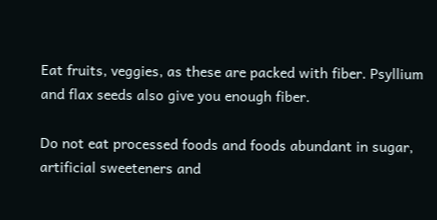Eat fruits, veggies, as these are packed with fiber. Psyllium and flax seeds also give you enough fiber.

Do not eat processed foods and foods abundant in sugar, artificial sweeteners and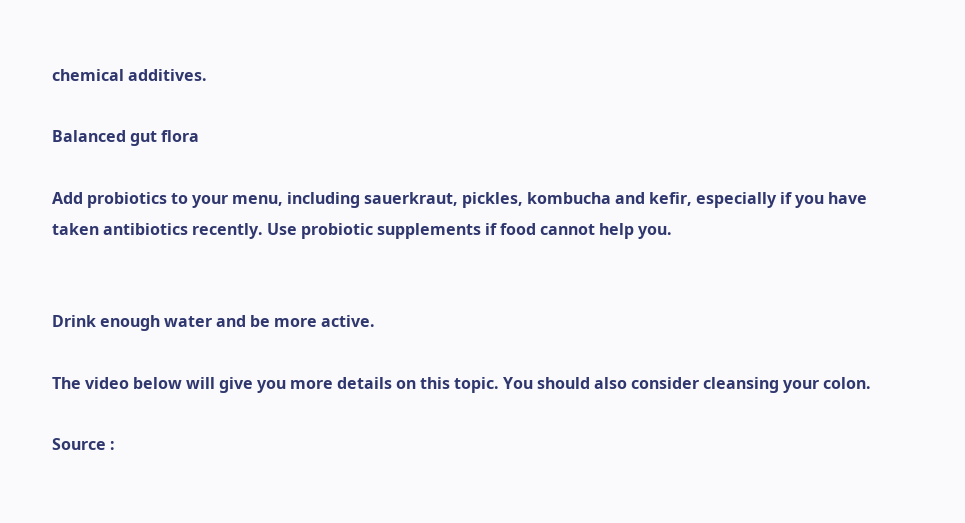chemical additives.

Balanced gut flora

Add probiotics to your menu, including sauerkraut, pickles, kombucha and kefir, especially if you have taken antibiotics recently. Use probiotic supplements if food cannot help you.


Drink enough water and be more active.

The video below will give you more details on this topic. You should also consider cleansing your colon.

Source :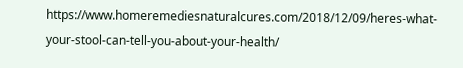https://www.homeremediesnaturalcures.com/2018/12/09/heres-what-your-stool-can-tell-you-about-your-health/